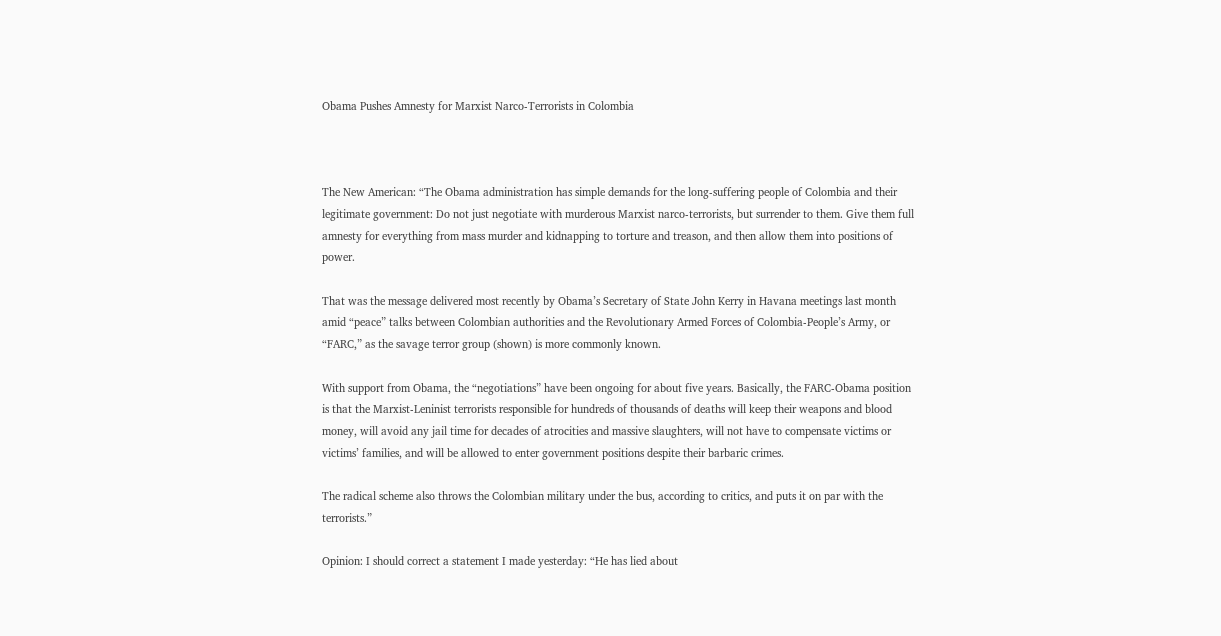Obama Pushes Amnesty for Marxist Narco-Terrorists in Colombia



The New American: “The Obama administration has simple demands for the long-suffering people of Colombia and their legitimate government: Do not just negotiate with murderous Marxist narco-terrorists, but surrender to them. Give them full amnesty for everything from mass murder and kidnapping to torture and treason, and then allow them into positions of power.

That was the message delivered most recently by Obama’s Secretary of State John Kerry in Havana meetings last month amid “peace” talks between Colombian authorities and the Revolutionary Armed Forces of Colombia-People’s Army, or “FARC,” as the savage terror group (shown) is more commonly known.

With support from Obama, the “negotiations” have been ongoing for about five years. Basically, the FARC-Obama position is that the Marxist-Leninist terrorists responsible for hundreds of thousands of deaths will keep their weapons and blood money, will avoid any jail time for decades of atrocities and massive slaughters, will not have to compensate victims or victims’ families, and will be allowed to enter government positions despite their barbaric crimes.

The radical scheme also throws the Colombian military under the bus, according to critics, and puts it on par with the terrorists.”

Opinion: I should correct a statement I made yesterday: “He has lied about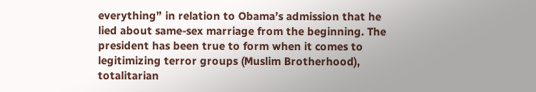everything” in relation to Obama’s admission that he lied about same-sex marriage from the beginning. The president has been true to form when it comes to legitimizing terror groups (Muslim Brotherhood), totalitarian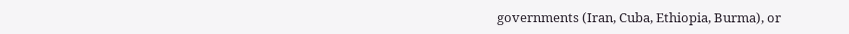governments (Iran, Cuba, Ethiopia, Burma), or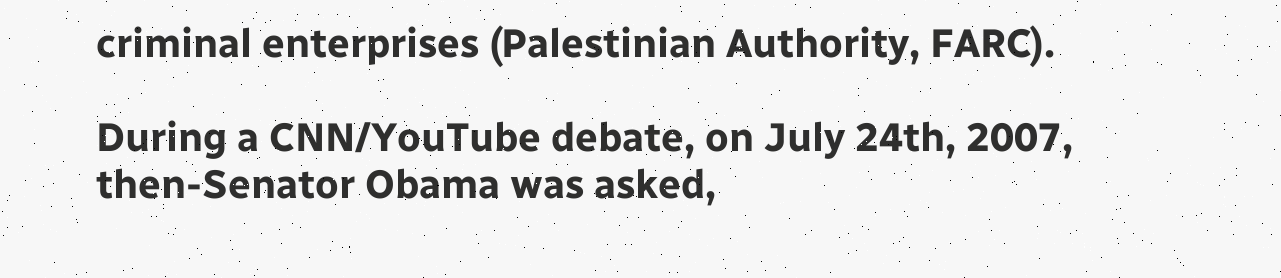criminal enterprises (Palestinian Authority, FARC).

During a CNN/YouTube debate, on July 24th, 2007, then-Senator Obama was asked,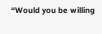“Would you be willing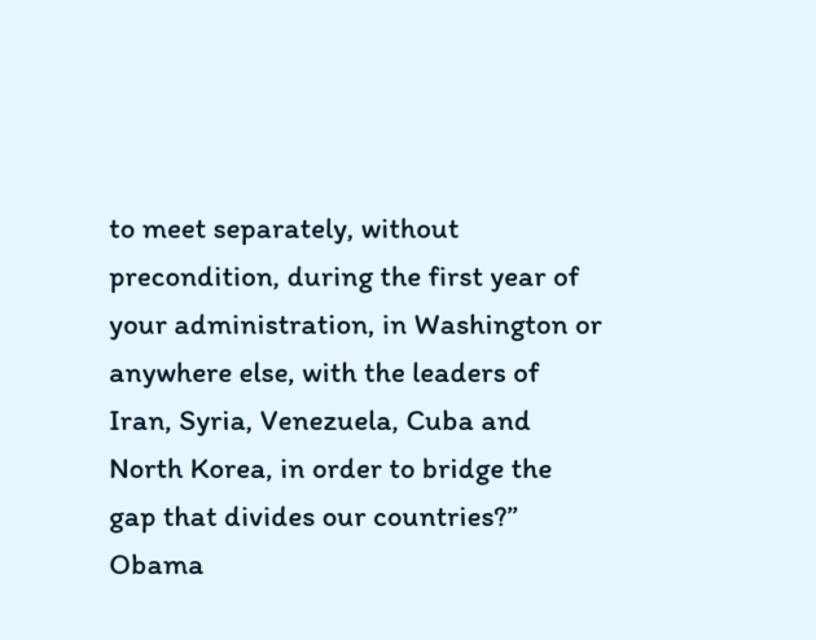to meet separately, without precondition, during the first year of your administration, in Washington or anywhere else, with the leaders of Iran, Syria, Venezuela, Cuba and North Korea, in order to bridge the gap that divides our countries?” Obama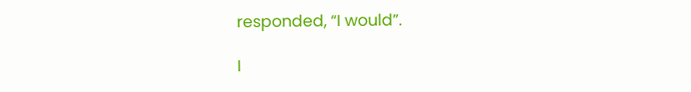responded, “I would”.

I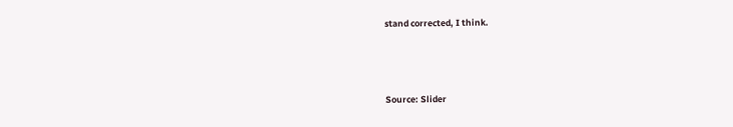stand corrected, I think.



Source: Slider